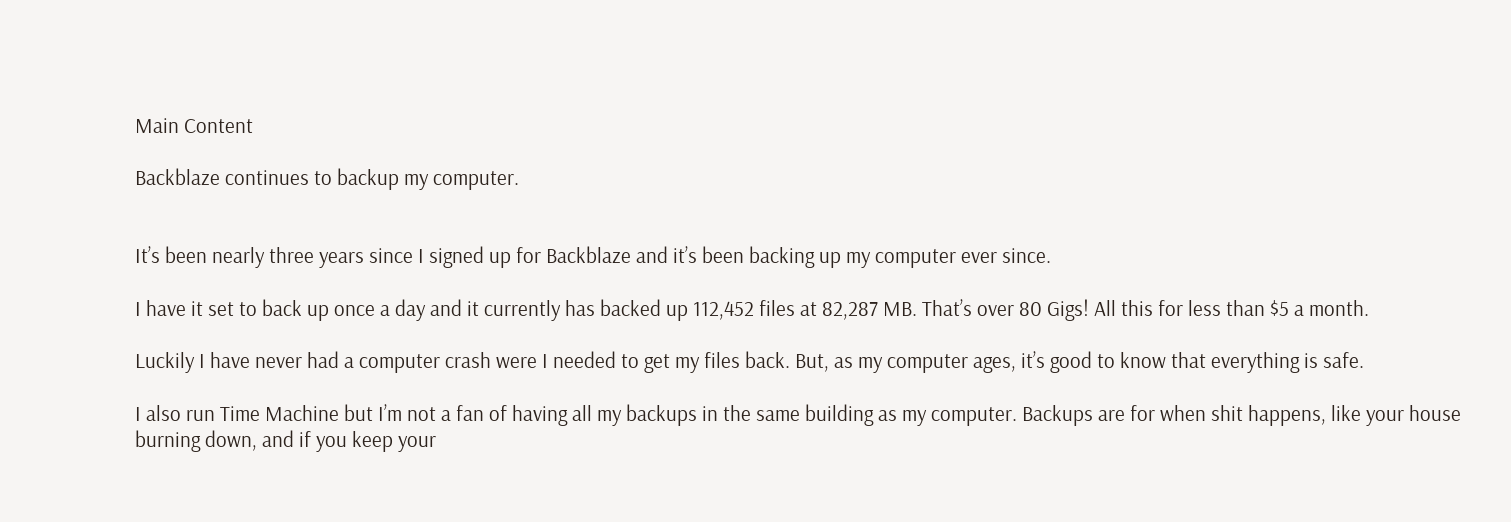Main Content

Backblaze continues to backup my computer.


It’s been nearly three years since I signed up for Backblaze and it’s been backing up my computer ever since.

I have it set to back up once a day and it currently has backed up 112,452 files at 82,287 MB. That’s over 80 Gigs! All this for less than $5 a month.

Luckily I have never had a computer crash were I needed to get my files back. But, as my computer ages, it’s good to know that everything is safe.

I also run Time Machine but I’m not a fan of having all my backups in the same building as my computer. Backups are for when shit happens, like your house burning down, and if you keep your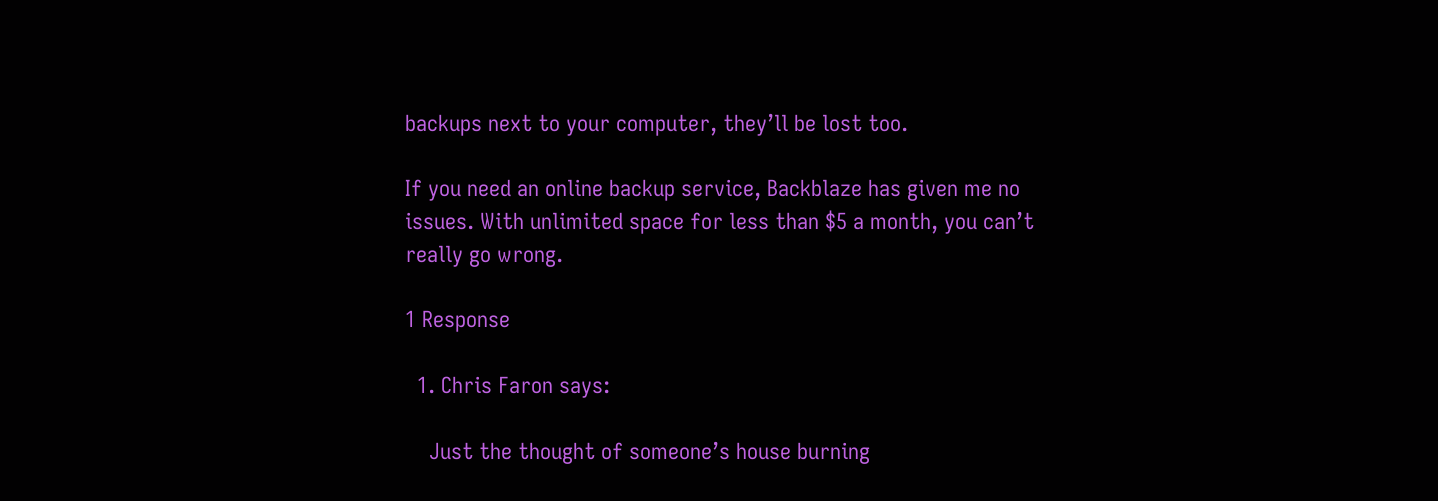backups next to your computer, they’ll be lost too.

If you need an online backup service, Backblaze has given me no issues. With unlimited space for less than $5 a month, you can’t really go wrong.

1 Response

  1. Chris Faron says:

    Just the thought of someone’s house burning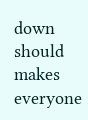down should makes everyone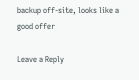backup off-site, looks like a good offer

Leave a Reply